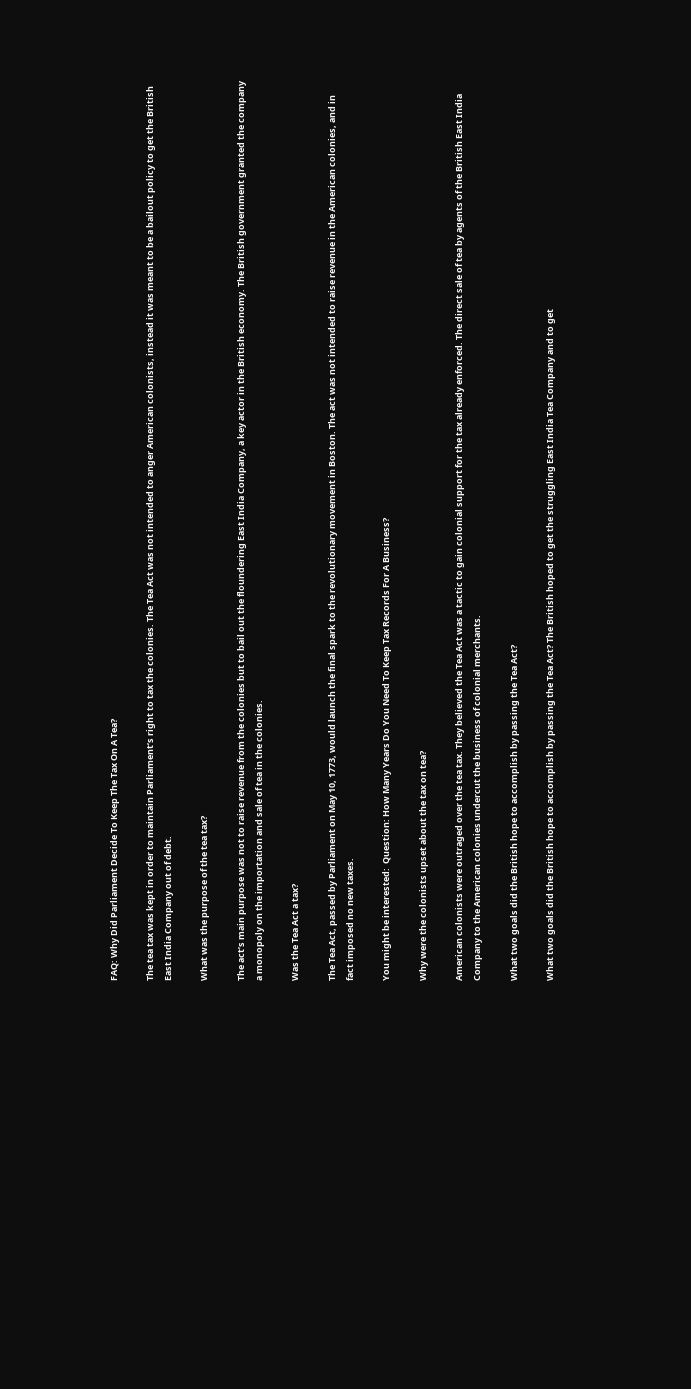FAQ: Why Did Parliament Decide To Keep The Tax On A Tea?

The tea tax was kept in order to maintain Parliament’s right to tax the colonies. The Tea Act was not intended to anger American colonists, instead it was meant to be a bailout policy to get the British East India Company out of debt.

What was the purpose of the tea tax?

The act’s main purpose was not to raise revenue from the colonies but to bail out the floundering East India Company, a key actor in the British economy. The British government granted the company a monopoly on the importation and sale of tea in the colonies.

Was the Tea Act a tax?

The Tea Act, passed by Parliament on May 10, 1773, would launch the final spark to the revolutionary movement in Boston. The act was not intended to raise revenue in the American colonies, and in fact imposed no new taxes.

You might be interested:  Question: How Many Years Do You Need To Keep Tax Records For A Business?

Why were the colonists upset about the tax on tea?

American colonists were outraged over the tea tax. They believed the Tea Act was a tactic to gain colonial support for the tax already enforced. The direct sale of tea by agents of the British East India Company to the American colonies undercut the business of colonial merchants.

What two goals did the British hope to accomplish by passing the Tea Act?

What two goals did the British hope to accomplish by passing the Tea Act? The British hoped to get the struggling East India Tea Company and to get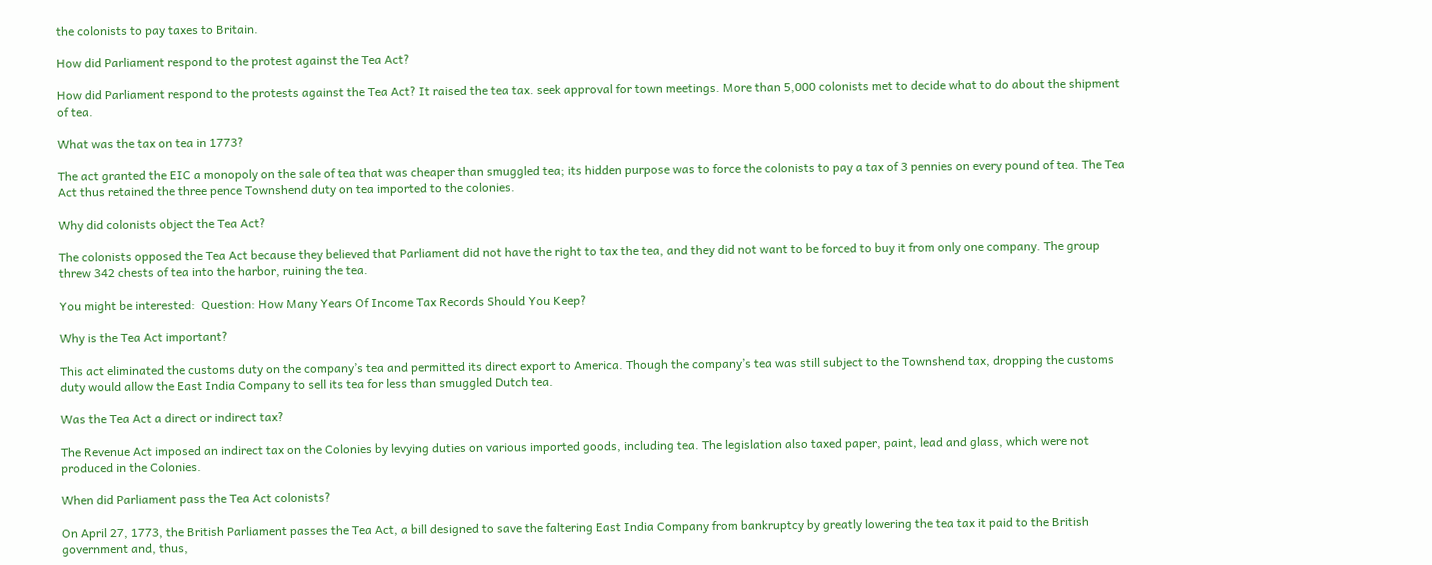the colonists to pay taxes to Britain.

How did Parliament respond to the protest against the Tea Act?

How did Parliament respond to the protests against the Tea Act? It raised the tea tax. seek approval for town meetings. More than 5,000 colonists met to decide what to do about the shipment of tea.

What was the tax on tea in 1773?

The act granted the EIC a monopoly on the sale of tea that was cheaper than smuggled tea; its hidden purpose was to force the colonists to pay a tax of 3 pennies on every pound of tea. The Tea Act thus retained the three pence Townshend duty on tea imported to the colonies.

Why did colonists object the Tea Act?

The colonists opposed the Tea Act because they believed that Parliament did not have the right to tax the tea, and they did not want to be forced to buy it from only one company. The group threw 342 chests of tea into the harbor, ruining the tea.

You might be interested:  Question: How Many Years Of Income Tax Records Should You Keep?

Why is the Tea Act important?

This act eliminated the customs duty on the company’s tea and permitted its direct export to America. Though the company’s tea was still subject to the Townshend tax, dropping the customs duty would allow the East India Company to sell its tea for less than smuggled Dutch tea.

Was the Tea Act a direct or indirect tax?

The Revenue Act imposed an indirect tax on the Colonies by levying duties on various imported goods, including tea. The legislation also taxed paper, paint, lead and glass, which were not produced in the Colonies.

When did Parliament pass the Tea Act colonists?

On April 27, 1773, the British Parliament passes the Tea Act, a bill designed to save the faltering East India Company from bankruptcy by greatly lowering the tea tax it paid to the British government and, thus,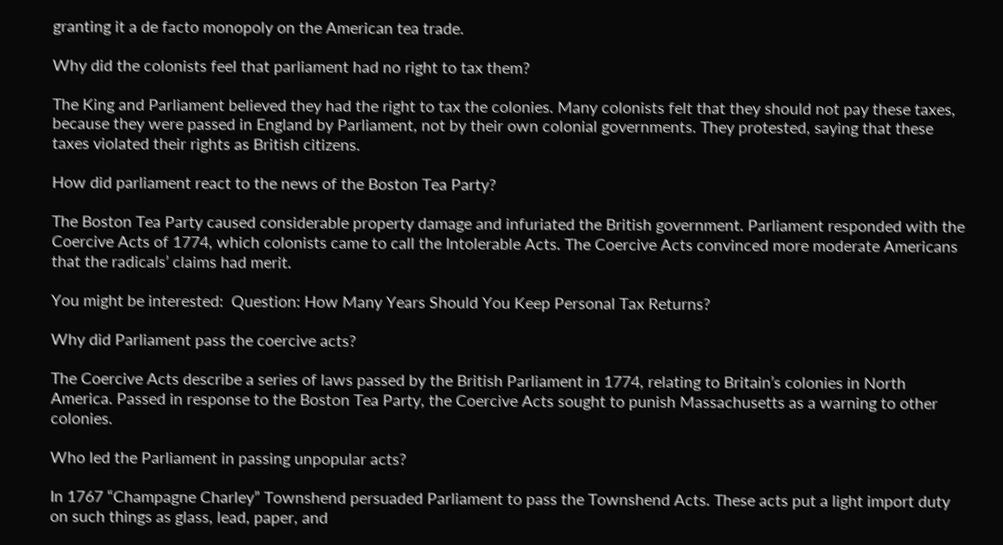granting it a de facto monopoly on the American tea trade.

Why did the colonists feel that parliament had no right to tax them?

The King and Parliament believed they had the right to tax the colonies. Many colonists felt that they should not pay these taxes, because they were passed in England by Parliament, not by their own colonial governments. They protested, saying that these taxes violated their rights as British citizens.

How did parliament react to the news of the Boston Tea Party?

The Boston Tea Party caused considerable property damage and infuriated the British government. Parliament responded with the Coercive Acts of 1774, which colonists came to call the Intolerable Acts. The Coercive Acts convinced more moderate Americans that the radicals’ claims had merit.

You might be interested:  Question: How Many Years Should You Keep Personal Tax Returns?

Why did Parliament pass the coercive acts?

The Coercive Acts describe a series of laws passed by the British Parliament in 1774, relating to Britain’s colonies in North America. Passed in response to the Boston Tea Party, the Coercive Acts sought to punish Massachusetts as a warning to other colonies.

Who led the Parliament in passing unpopular acts?

In 1767 “Champagne Charley” Townshend persuaded Parliament to pass the Townshend Acts. These acts put a light import duty on such things as glass, lead, paper, and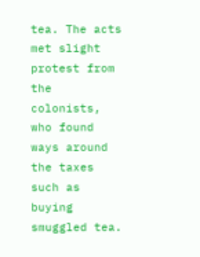tea. The acts met slight protest from the colonists, who found ways around the taxes such as buying smuggled tea.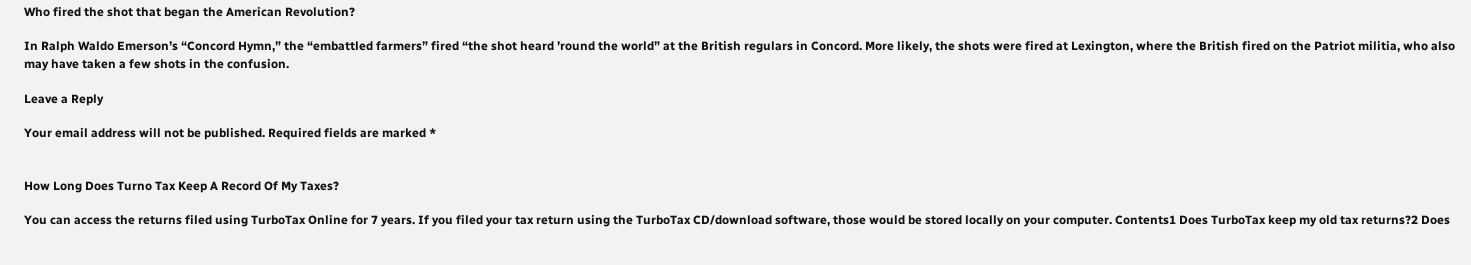Who fired the shot that began the American Revolution?

In Ralph Waldo Emerson’s “Concord Hymn,” the “embattled farmers” fired “the shot heard ’round the world” at the British regulars in Concord. More likely, the shots were fired at Lexington, where the British fired on the Patriot militia, who also may have taken a few shots in the confusion.

Leave a Reply

Your email address will not be published. Required fields are marked *


How Long Does Turno Tax Keep A Record Of My Taxes?

You can access the returns filed using TurboTax Online for 7 years. If you filed your tax return using the TurboTax CD/download software, those would be stored locally on your computer. Contents1 Does TurboTax keep my old tax returns?2 Does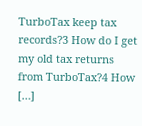TurboTax keep tax records?3 How do I get my old tax returns from TurboTax?4 How […]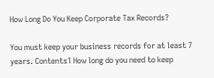How Long Do You Keep Corporate Tax Records?

You must keep your business records for at least 7 years. Contents1 How long do you need to keep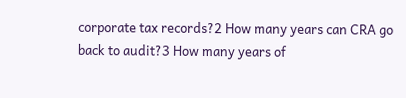corporate tax records?2 How many years can CRA go back to audit?3 How many years of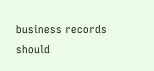business records should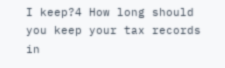I keep?4 How long should you keep your tax records in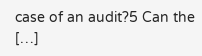case of an audit?5 Can the […]